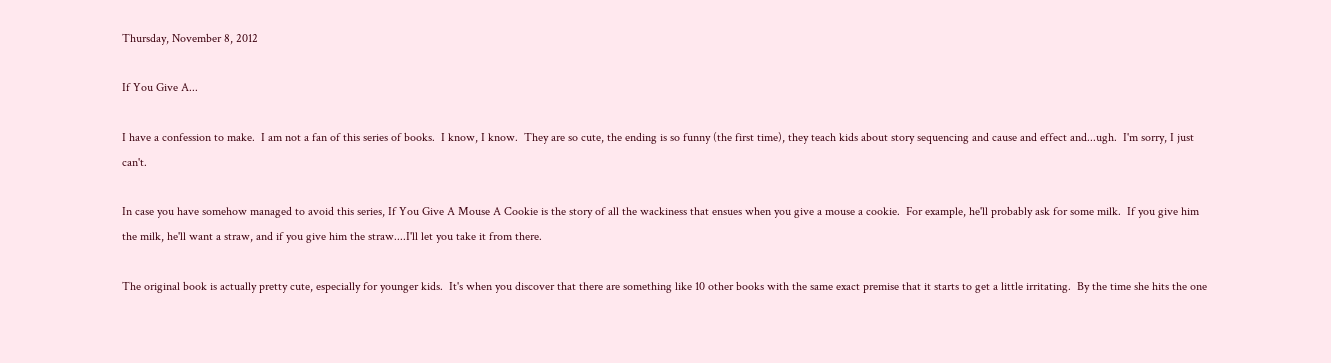Thursday, November 8, 2012

If You Give A...

I have a confession to make.  I am not a fan of this series of books.  I know, I know.  They are so cute, the ending is so funny (the first time), they teach kids about story sequencing and cause and effect and...ugh.  I'm sorry, I just can't.

In case you have somehow managed to avoid this series, If You Give A Mouse A Cookie is the story of all the wackiness that ensues when you give a mouse a cookie.  For example, he'll probably ask for some milk.  If you give him the milk, he'll want a straw, and if you give him the straw....I'll let you take it from there.

The original book is actually pretty cute, especially for younger kids.  It's when you discover that there are something like 10 other books with the same exact premise that it starts to get a little irritating.  By the time she hits the one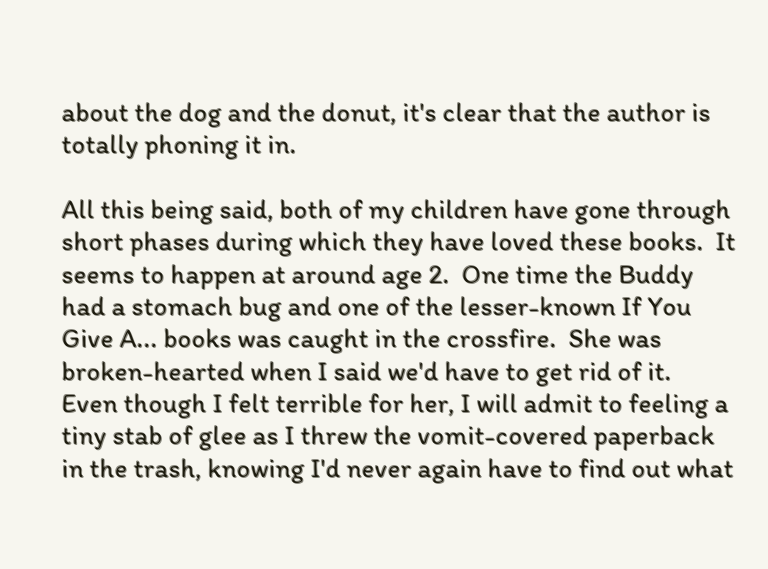about the dog and the donut, it's clear that the author is totally phoning it in.

All this being said, both of my children have gone through short phases during which they have loved these books.  It seems to happen at around age 2.  One time the Buddy had a stomach bug and one of the lesser-known If You Give A... books was caught in the crossfire.  She was broken-hearted when I said we'd have to get rid of it.  Even though I felt terrible for her, I will admit to feeling a tiny stab of glee as I threw the vomit-covered paperback in the trash, knowing I'd never again have to find out what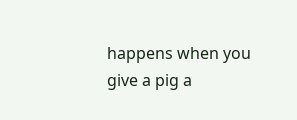happens when you give a pig a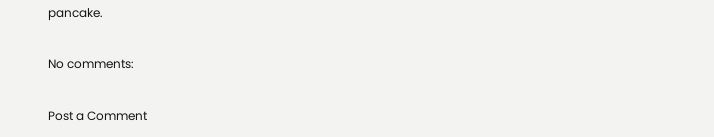pancake.

No comments:

Post a Comment